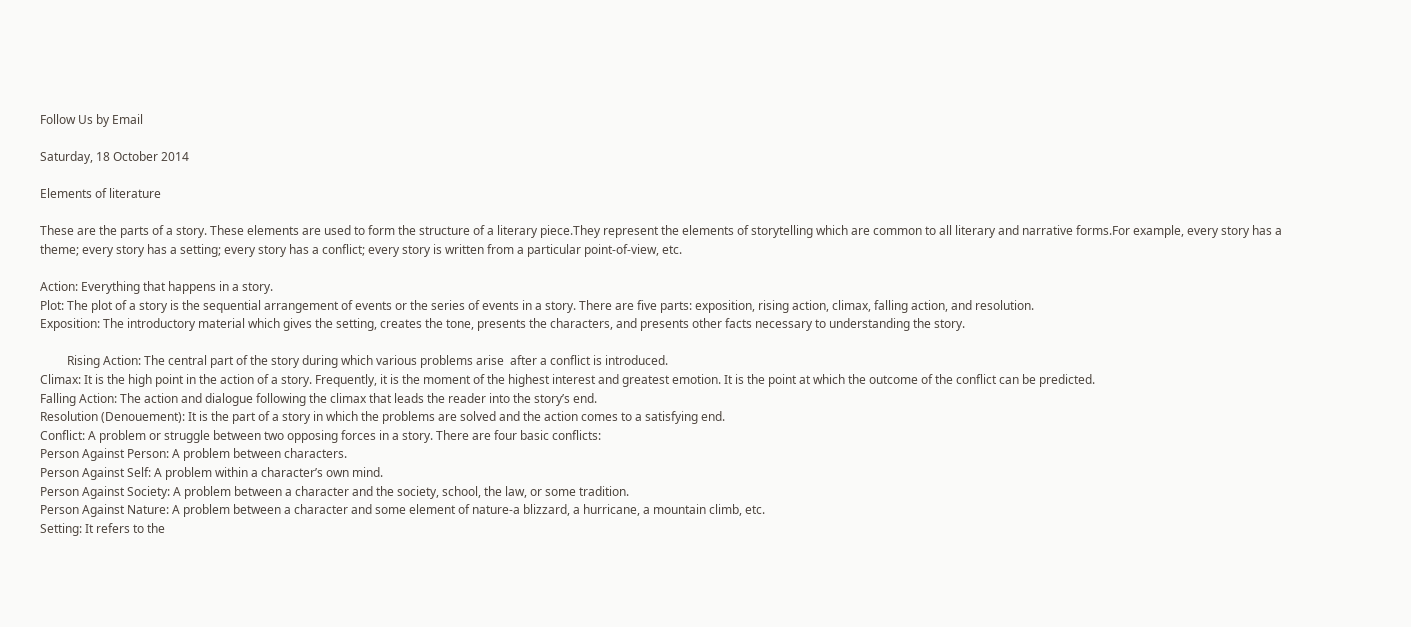Follow Us by Email

Saturday, 18 October 2014

Elements of literature

These are the parts of a story. These elements are used to form the structure of a literary piece.They represent the elements of storytelling which are common to all literary and narrative forms.For example, every story has a theme; every story has a setting; every story has a conflict; every story is written from a particular point-of-view, etc.

Action: Everything that happens in a story.
Plot: The plot of a story is the sequential arrangement of events or the series of events in a story. There are five parts: exposition, rising action, climax, falling action, and resolution.
Exposition: The introductory material which gives the setting, creates the tone, presents the characters, and presents other facts necessary to understanding the story.

         Rising Action: The central part of the story during which various problems arise  after a conflict is introduced.
Climax: It is the high point in the action of a story. Frequently, it is the moment of the highest interest and greatest emotion. It is the point at which the outcome of the conflict can be predicted.
Falling Action: The action and dialogue following the climax that leads the reader into the story’s end.
Resolution (Denouement): It is the part of a story in which the problems are solved and the action comes to a satisfying end.
Conflict: A problem or struggle between two opposing forces in a story. There are four basic conflicts:
Person Against Person: A problem between characters.
Person Against Self: A problem within a character’s own mind.
Person Against Society: A problem between a character and the society, school, the law, or some tradition.
Person Against Nature: A problem between a character and some element of nature-a blizzard, a hurricane, a mountain climb, etc.
Setting: It refers to the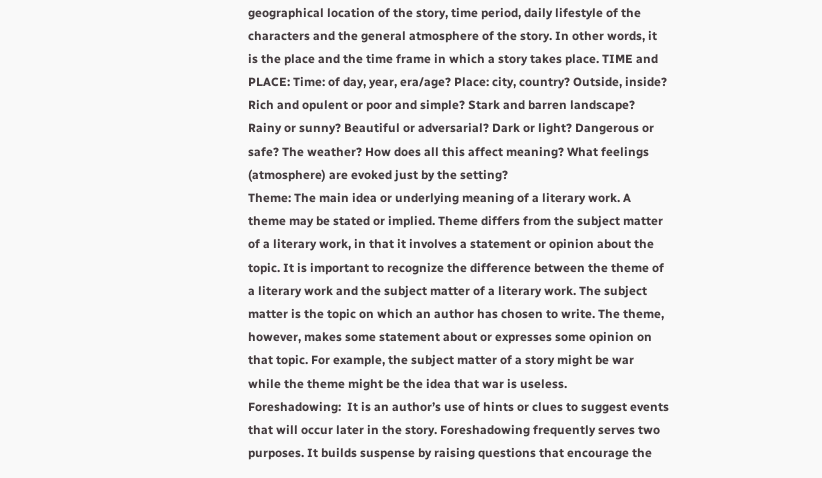geographical location of the story, time period, daily lifestyle of the characters and the general atmosphere of the story. In other words, it is the place and the time frame in which a story takes place. TIME and PLACE: Time: of day, year, era/age? Place: city, country? Outside, inside? Rich and opulent or poor and simple? Stark and barren landscape? Rainy or sunny? Beautiful or adversarial? Dark or light? Dangerous or safe? The weather? How does all this affect meaning? What feelings (atmosphere) are evoked just by the setting?
Theme: The main idea or underlying meaning of a literary work. A theme may be stated or implied. Theme differs from the subject matter of a literary work, in that it involves a statement or opinion about the topic. It is important to recognize the difference between the theme of a literary work and the subject matter of a literary work. The subject matter is the topic on which an author has chosen to write. The theme, however, makes some statement about or expresses some opinion on that topic. For example, the subject matter of a story might be war while the theme might be the idea that war is useless.
Foreshadowing:  It is an author’s use of hints or clues to suggest events that will occur later in the story. Foreshadowing frequently serves two purposes. It builds suspense by raising questions that encourage the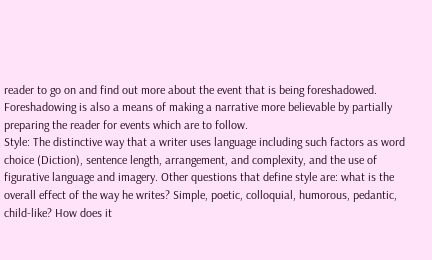reader to go on and find out more about the event that is being foreshadowed. Foreshadowing is also a means of making a narrative more believable by partially preparing the reader for events which are to follow.
Style: The distinctive way that a writer uses language including such factors as word choice (Diction), sentence length, arrangement, and complexity, and the use of figurative language and imagery. Other questions that define style are: what is the overall effect of the way he writes? Simple, poetic, colloquial, humorous, pedantic, child-like? How does it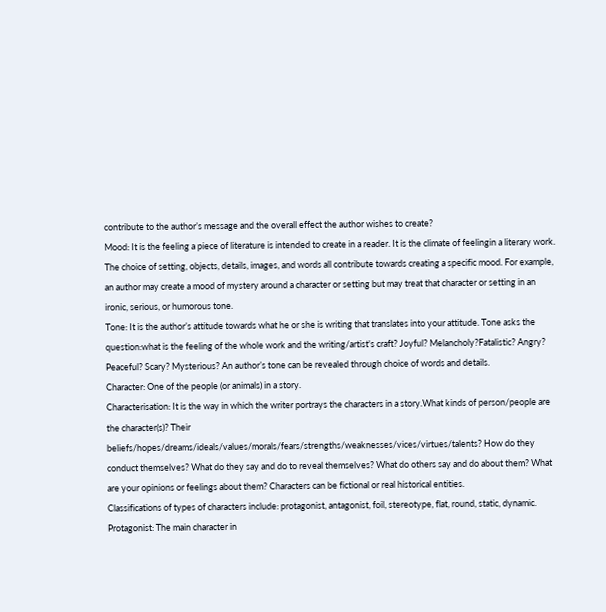contribute to the author’s message and the overall effect the author wishes to create?
Mood: It is the feeling a piece of literature is intended to create in a reader. It is the climate of feelingin a literary work. The choice of setting, objects, details, images, and words all contribute towards creating a specific mood. For example, an author may create a mood of mystery around a character or setting but may treat that character or setting in an ironic, serious, or humorous tone.
Tone: It is the author’s attitude towards what he or she is writing that translates into your attitude. Tone asks the question:what is the feeling of the whole work and the writing/artist's craft? Joyful? Melancholy?Fatalistic? Angry? Peaceful? Scary? Mysterious? An author’s tone can be revealed through choice of words and details.
Character: One of the people (or animals) in a story.
Characterisation: It is the way in which the writer portrays the characters in a story.What kinds of person/people are the character(s)? Their beliefs/hopes/dreams/ideals/values/morals/fears/strengths/weaknesses/vices/virtues/talents? How do they conduct themselves? What do they say and do to reveal themselves? What do others say and do about them? What are your opinions or feelings about them? Characters can be fictional or real historical entities.
Classifications of types of characters include: protagonist, antagonist, foil, stereotype, flat, round, static, dynamic.
Protagonist: The main character in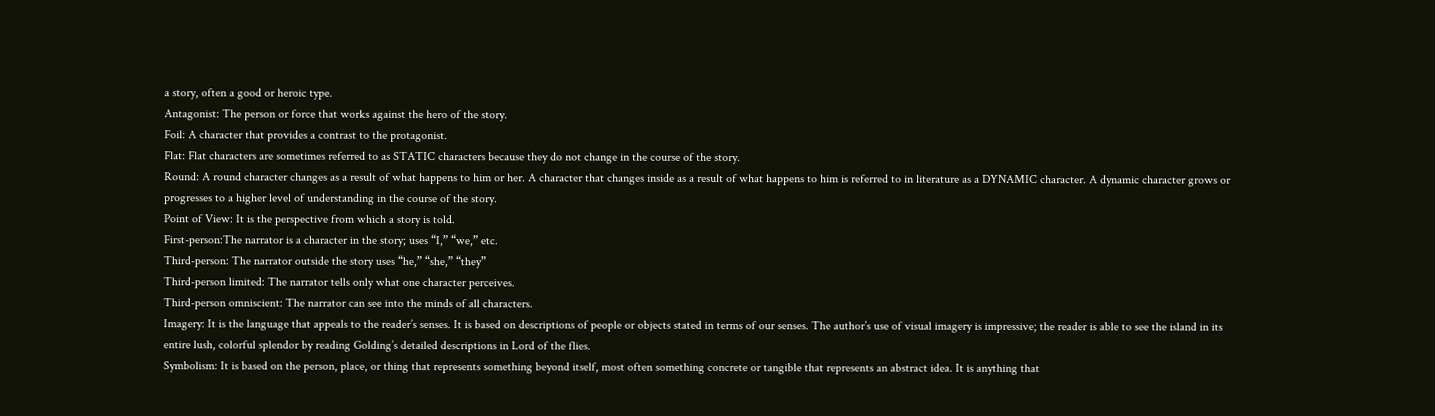a story, often a good or heroic type.
Antagonist: The person or force that works against the hero of the story.
Foil: A character that provides a contrast to the protagonist.
Flat: Flat characters are sometimes referred to as STATIC characters because they do not change in the course of the story.
Round: A round character changes as a result of what happens to him or her. A character that changes inside as a result of what happens to him is referred to in literature as a DYNAMIC character. A dynamic character grows or progresses to a higher level of understanding in the course of the story.
Point of View: It is the perspective from which a story is told.
First-person:The narrator is a character in the story; uses “I,” “we,” etc.
Third-person: The narrator outside the story uses “he,” “she,” “they”
Third-person limited: The narrator tells only what one character perceives.
Third-person omniscient: The narrator can see into the minds of all characters.
Imagery: It is the language that appeals to the reader’s senses. It is based on descriptions of people or objects stated in terms of our senses. The author’s use of visual imagery is impressive; the reader is able to see the island in its entire lush, colorful splendor by reading Golding’s detailed descriptions in Lord of the flies.
Symbolism: It is based on the person, place, or thing that represents something beyond itself, most often something concrete or tangible that represents an abstract idea. It is anything that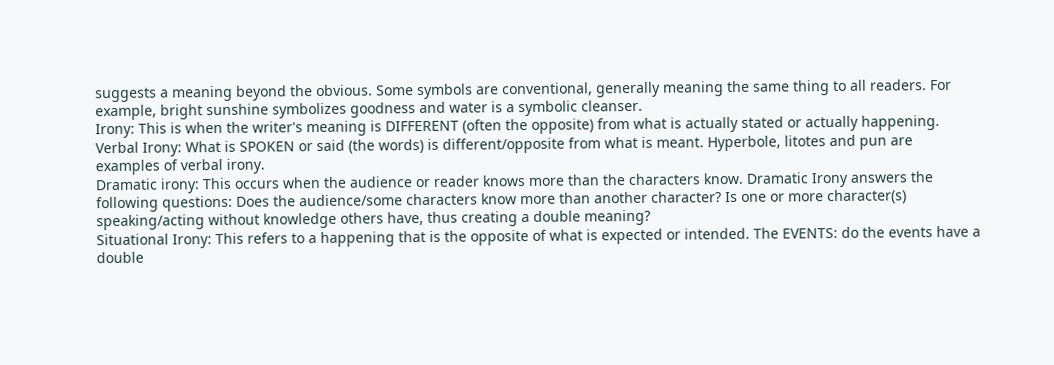suggests a meaning beyond the obvious. Some symbols are conventional, generally meaning the same thing to all readers. For example, bright sunshine symbolizes goodness and water is a symbolic cleanser.
Irony: This is when the writer's meaning is DIFFERENT (often the opposite) from what is actually stated or actually happening.
Verbal Irony: What is SPOKEN or said (the words) is different/opposite from what is meant. Hyperbole, litotes and pun are examples of verbal irony.
Dramatic irony: This occurs when the audience or reader knows more than the characters know. Dramatic Irony answers the following questions: Does the audience/some characters know more than another character? Is one or more character(s) speaking/acting without knowledge others have, thus creating a double meaning?
Situational Irony: This refers to a happening that is the opposite of what is expected or intended. The EVENTS: do the events have a double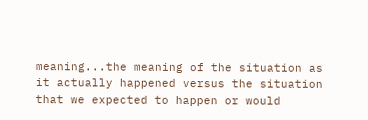meaning...the meaning of the situation as it actually happened versus the situation that we expected to happen or would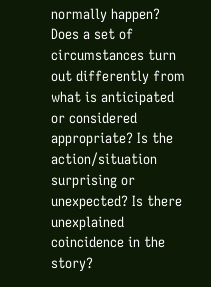normally happen? Does a set of circumstances turn out differently from what is anticipated or considered appropriate? Is the action/situation surprising or unexpected? Is there unexplained coincidence in the story?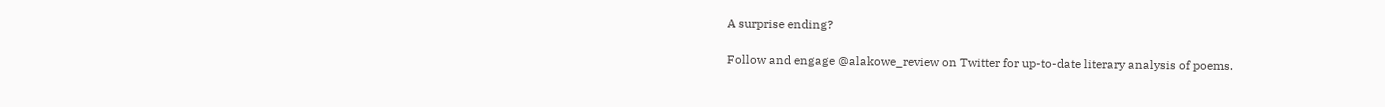A surprise ending?

Follow and engage @alakowe_review on Twitter for up-to-date literary analysis of poems.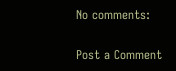No comments:

Post a Comment